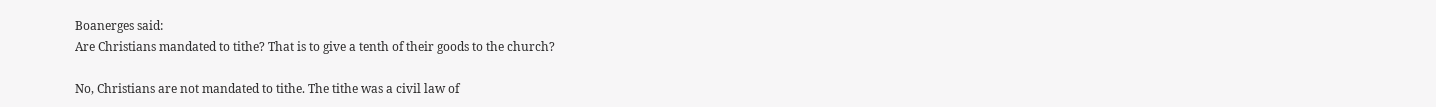Boanerges said:
Are Christians mandated to tithe? That is to give a tenth of their goods to the church?

No, Christians are not mandated to tithe. The tithe was a civil law of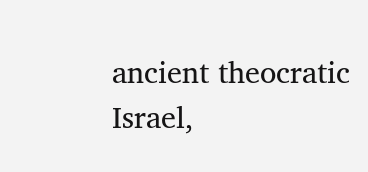ancient theocratic Israel,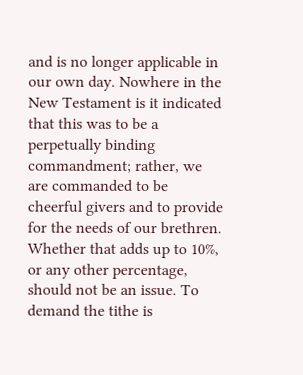and is no longer applicable in our own day. Nowhere in the New Testament is it indicated that this was to be a perpetually binding commandment; rather, we are commanded to be cheerful givers and to provide for the needs of our brethren. Whether that adds up to 10%, or any other percentage, should not be an issue. To demand the tithe is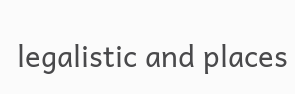legalistic and places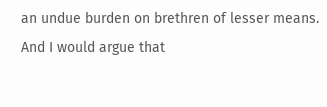an undue burden on brethren of lesser means. And I would argue that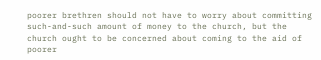poorer brethren should not have to worry about committing such-and-such amount of money to the church, but the church ought to be concerned about coming to the aid of poorer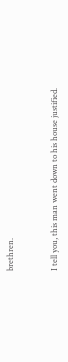brethren.


I tell you, this man went down to his house justified.